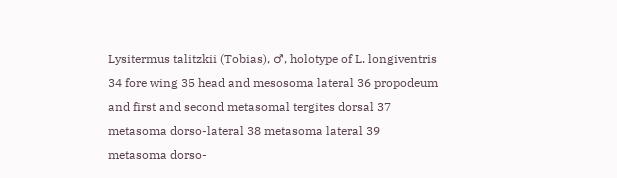Lysitermus talitzkii (Tobias), ♂, holotype of L. longiventris 34 fore wing 35 head and mesosoma lateral 36 propodeum and first and second metasomal tergites dorsal 37 metasoma dorso-lateral 38 metasoma lateral 39 metasoma dorso-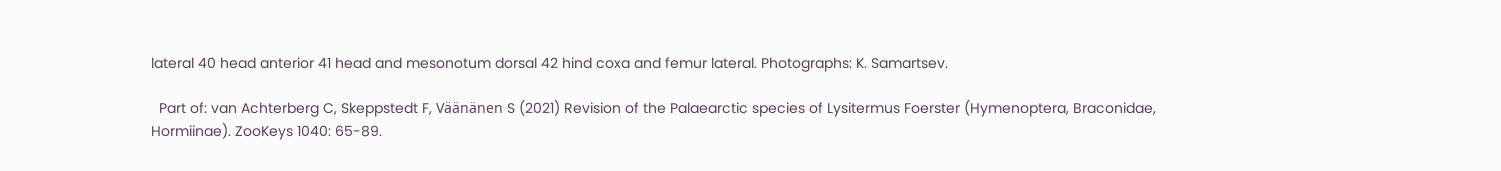lateral 40 head anterior 41 head and mesonotum dorsal 42 hind coxa and femur lateral. Photographs: K. Samartsev.

  Part of: van Achterberg C, Skeppstedt F, Väänänen S (2021) Revision of the Palaearctic species of Lysitermus Foerster (Hymenoptera, Braconidae, Hormiinae). ZooKeys 1040: 65-89.